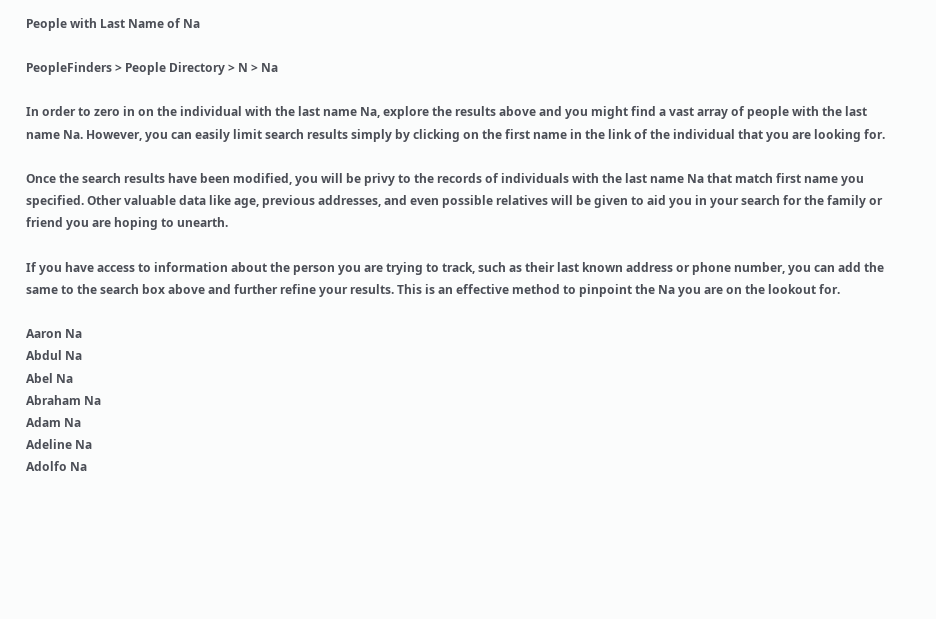People with Last Name of Na

PeopleFinders > People Directory > N > Na

In order to zero in on the individual with the last name Na, explore the results above and you might find a vast array of people with the last name Na. However, you can easily limit search results simply by clicking on the first name in the link of the individual that you are looking for.

Once the search results have been modified, you will be privy to the records of individuals with the last name Na that match first name you specified. Other valuable data like age, previous addresses, and even possible relatives will be given to aid you in your search for the family or friend you are hoping to unearth.

If you have access to information about the person you are trying to track, such as their last known address or phone number, you can add the same to the search box above and further refine your results. This is an effective method to pinpoint the Na you are on the lookout for.

Aaron Na
Abdul Na
Abel Na
Abraham Na
Adam Na
Adeline Na
Adolfo Na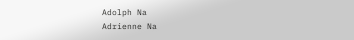Adolph Na
Adrienne Na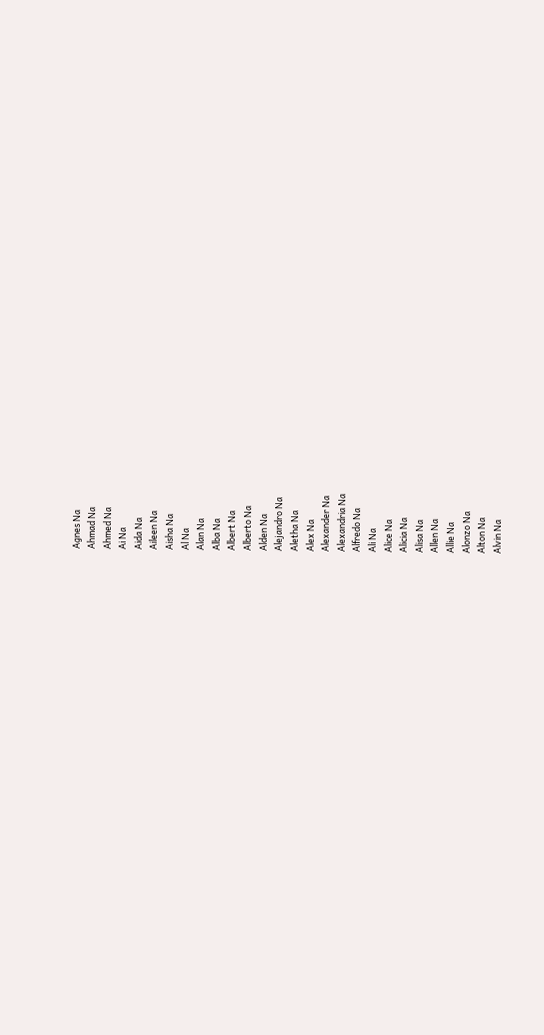Agnes Na
Ahmad Na
Ahmed Na
Ai Na
Aida Na
Aileen Na
Aisha Na
Al Na
Alan Na
Alba Na
Albert Na
Alberto Na
Alden Na
Alejandro Na
Aletha Na
Alex Na
Alexander Na
Alexandria Na
Alfredo Na
Ali Na
Alice Na
Alicia Na
Alisa Na
Allen Na
Allie Na
Alonzo Na
Alton Na
Alvin Na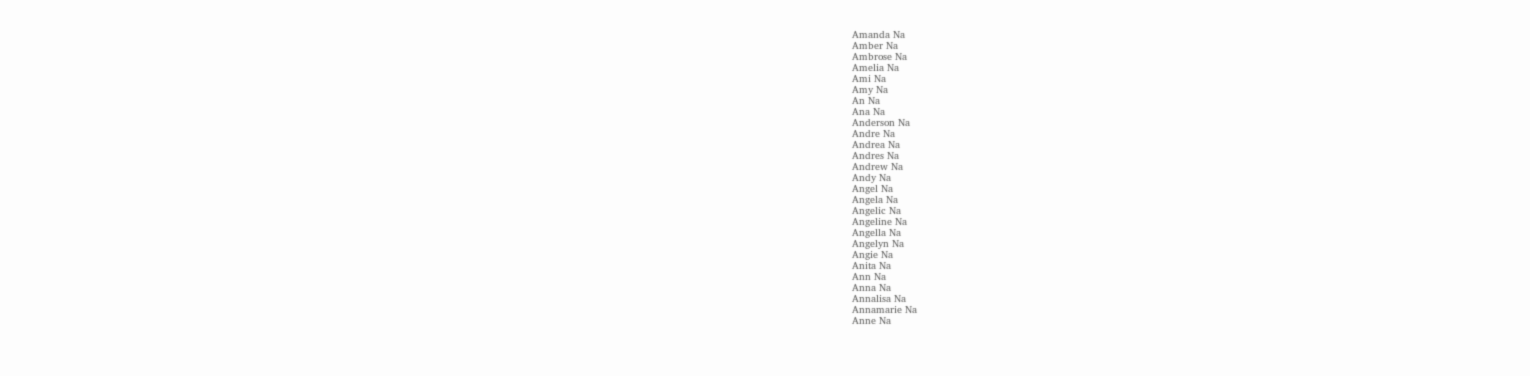Amanda Na
Amber Na
Ambrose Na
Amelia Na
Ami Na
Amy Na
An Na
Ana Na
Anderson Na
Andre Na
Andrea Na
Andres Na
Andrew Na
Andy Na
Angel Na
Angela Na
Angelic Na
Angeline Na
Angella Na
Angelyn Na
Angie Na
Anita Na
Ann Na
Anna Na
Annalisa Na
Annamarie Na
Anne Na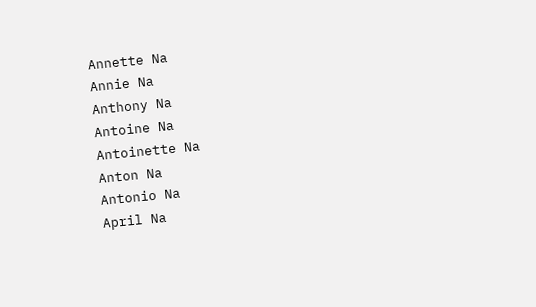Annette Na
Annie Na
Anthony Na
Antoine Na
Antoinette Na
Anton Na
Antonio Na
April Na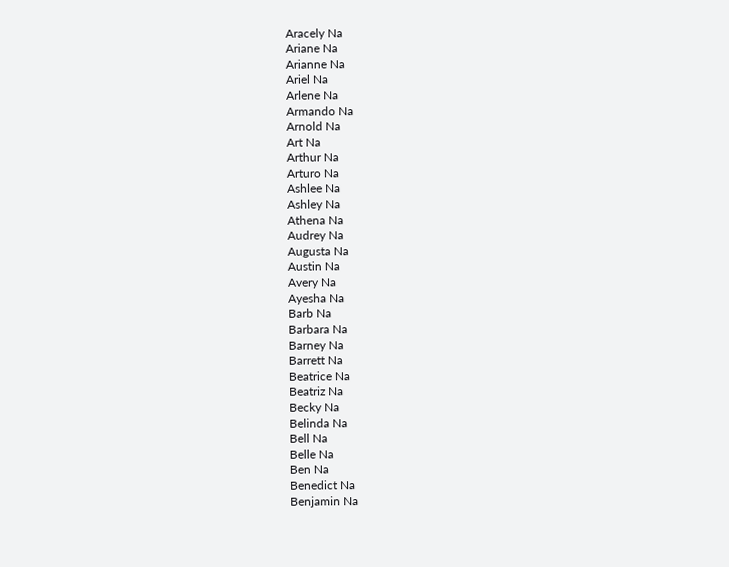Aracely Na
Ariane Na
Arianne Na
Ariel Na
Arlene Na
Armando Na
Arnold Na
Art Na
Arthur Na
Arturo Na
Ashlee Na
Ashley Na
Athena Na
Audrey Na
Augusta Na
Austin Na
Avery Na
Ayesha Na
Barb Na
Barbara Na
Barney Na
Barrett Na
Beatrice Na
Beatriz Na
Becky Na
Belinda Na
Bell Na
Belle Na
Ben Na
Benedict Na
Benjamin Na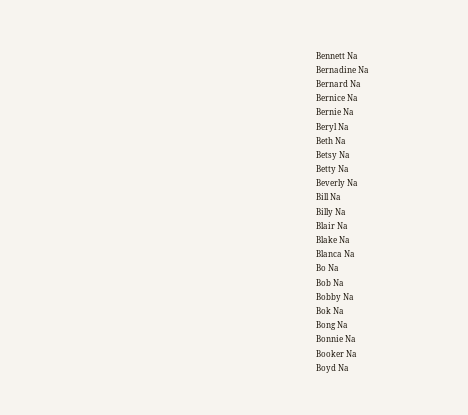Bennett Na
Bernadine Na
Bernard Na
Bernice Na
Bernie Na
Beryl Na
Beth Na
Betsy Na
Betty Na
Beverly Na
Bill Na
Billy Na
Blair Na
Blake Na
Blanca Na
Bo Na
Bob Na
Bobby Na
Bok Na
Bong Na
Bonnie Na
Booker Na
Boyd Na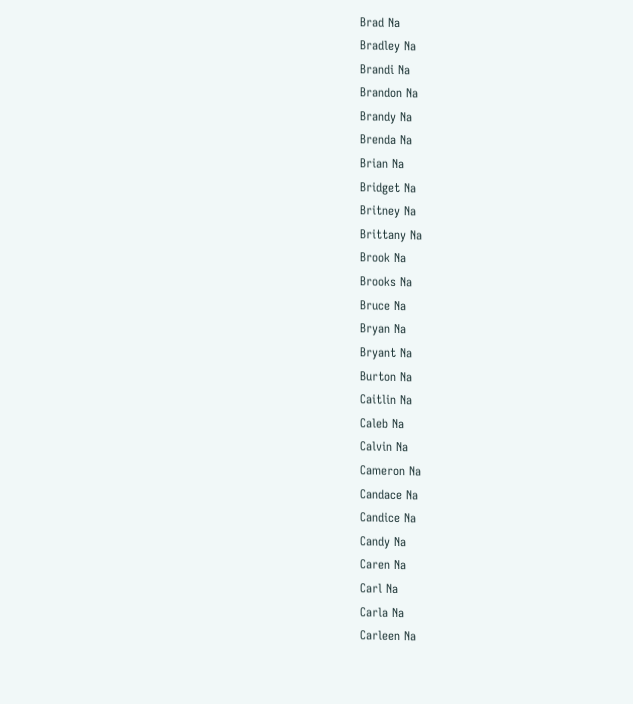Brad Na
Bradley Na
Brandi Na
Brandon Na
Brandy Na
Brenda Na
Brian Na
Bridget Na
Britney Na
Brittany Na
Brook Na
Brooks Na
Bruce Na
Bryan Na
Bryant Na
Burton Na
Caitlin Na
Caleb Na
Calvin Na
Cameron Na
Candace Na
Candice Na
Candy Na
Caren Na
Carl Na
Carla Na
Carleen Na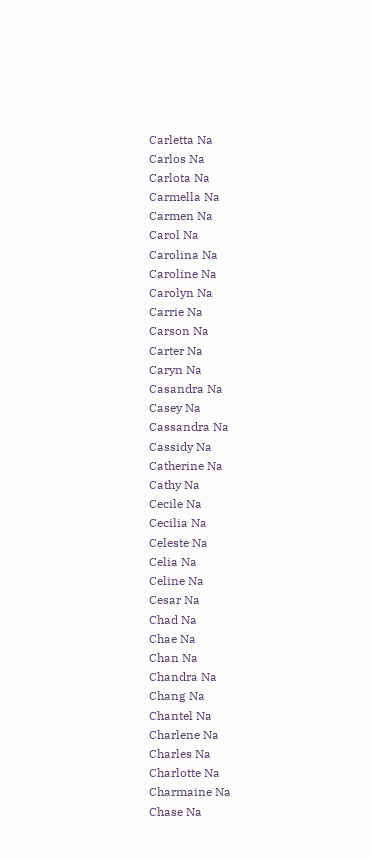Carletta Na
Carlos Na
Carlota Na
Carmella Na
Carmen Na
Carol Na
Carolina Na
Caroline Na
Carolyn Na
Carrie Na
Carson Na
Carter Na
Caryn Na
Casandra Na
Casey Na
Cassandra Na
Cassidy Na
Catherine Na
Cathy Na
Cecile Na
Cecilia Na
Celeste Na
Celia Na
Celine Na
Cesar Na
Chad Na
Chae Na
Chan Na
Chandra Na
Chang Na
Chantel Na
Charlene Na
Charles Na
Charlotte Na
Charmaine Na
Chase Na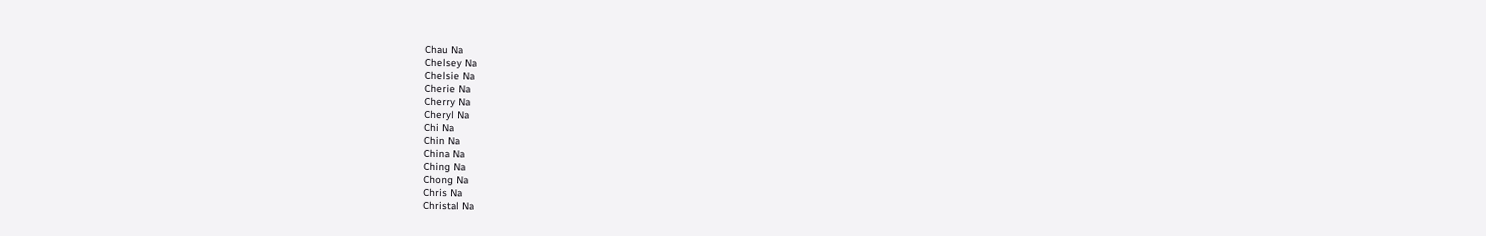Chau Na
Chelsey Na
Chelsie Na
Cherie Na
Cherry Na
Cheryl Na
Chi Na
Chin Na
China Na
Ching Na
Chong Na
Chris Na
Christal Na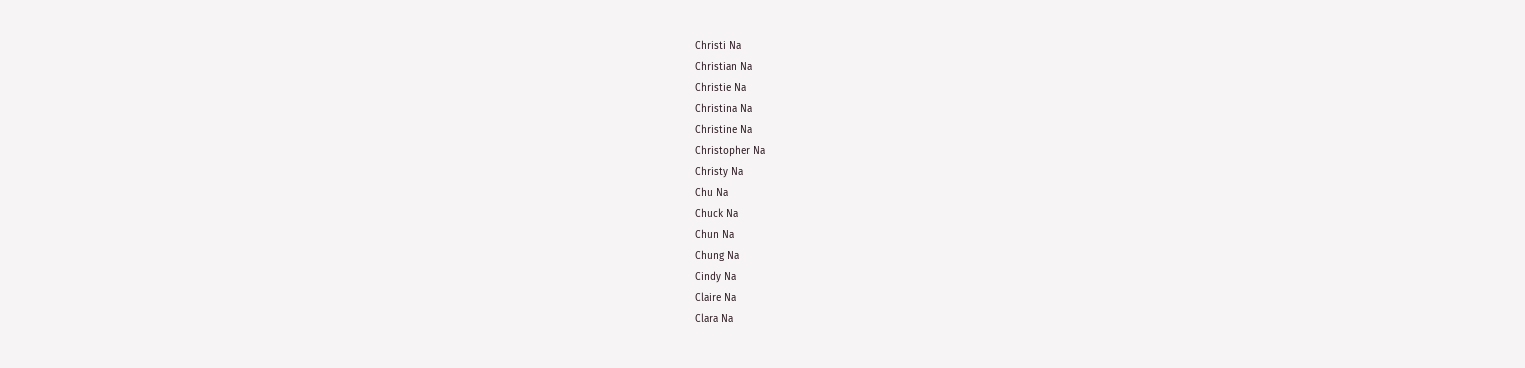Christi Na
Christian Na
Christie Na
Christina Na
Christine Na
Christopher Na
Christy Na
Chu Na
Chuck Na
Chun Na
Chung Na
Cindy Na
Claire Na
Clara Na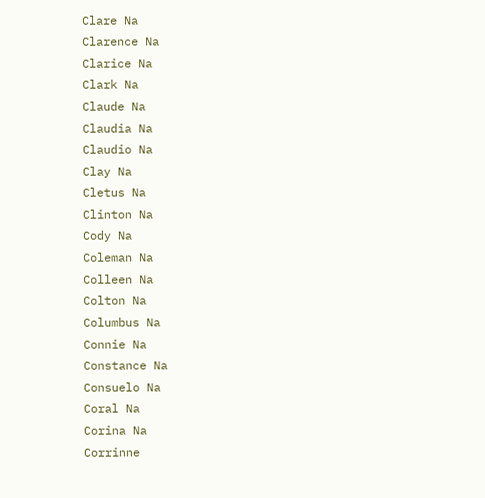Clare Na
Clarence Na
Clarice Na
Clark Na
Claude Na
Claudia Na
Claudio Na
Clay Na
Cletus Na
Clinton Na
Cody Na
Coleman Na
Colleen Na
Colton Na
Columbus Na
Connie Na
Constance Na
Consuelo Na
Coral Na
Corina Na
Corrinne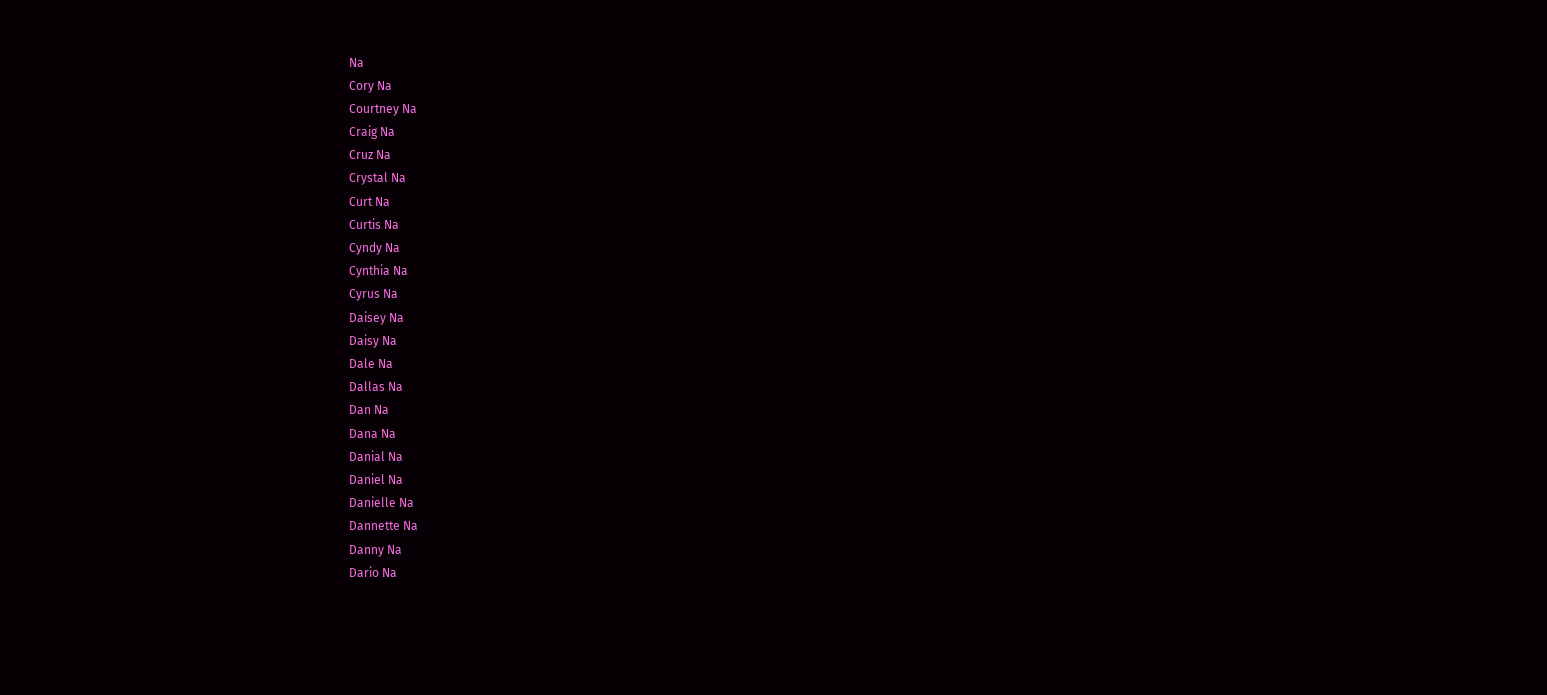Na
Cory Na
Courtney Na
Craig Na
Cruz Na
Crystal Na
Curt Na
Curtis Na
Cyndy Na
Cynthia Na
Cyrus Na
Daisey Na
Daisy Na
Dale Na
Dallas Na
Dan Na
Dana Na
Danial Na
Daniel Na
Danielle Na
Dannette Na
Danny Na
Dario Na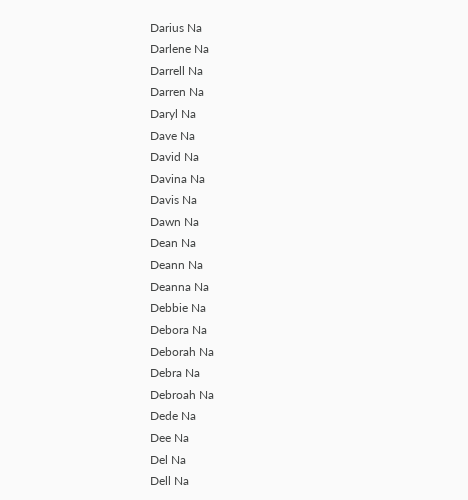Darius Na
Darlene Na
Darrell Na
Darren Na
Daryl Na
Dave Na
David Na
Davina Na
Davis Na
Dawn Na
Dean Na
Deann Na
Deanna Na
Debbie Na
Debora Na
Deborah Na
Debra Na
Debroah Na
Dede Na
Dee Na
Del Na
Dell Na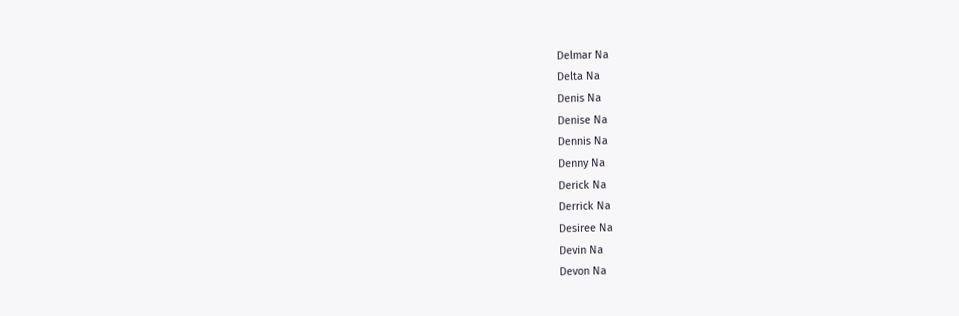Delmar Na
Delta Na
Denis Na
Denise Na
Dennis Na
Denny Na
Derick Na
Derrick Na
Desiree Na
Devin Na
Devon Na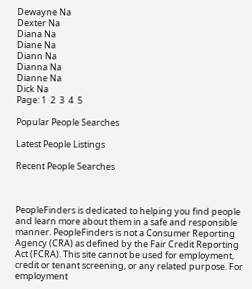Dewayne Na
Dexter Na
Diana Na
Diane Na
Diann Na
Dianna Na
Dianne Na
Dick Na
Page: 1  2  3  4  5

Popular People Searches

Latest People Listings

Recent People Searches



PeopleFinders is dedicated to helping you find people and learn more about them in a safe and responsible manner. PeopleFinders is not a Consumer Reporting Agency (CRA) as defined by the Fair Credit Reporting Act (FCRA). This site cannot be used for employment, credit or tenant screening, or any related purpose. For employment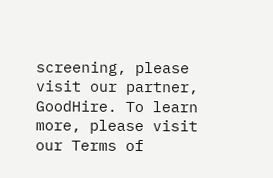screening, please visit our partner, GoodHire. To learn more, please visit our Terms of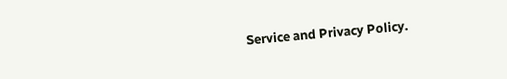Service and Privacy Policy.